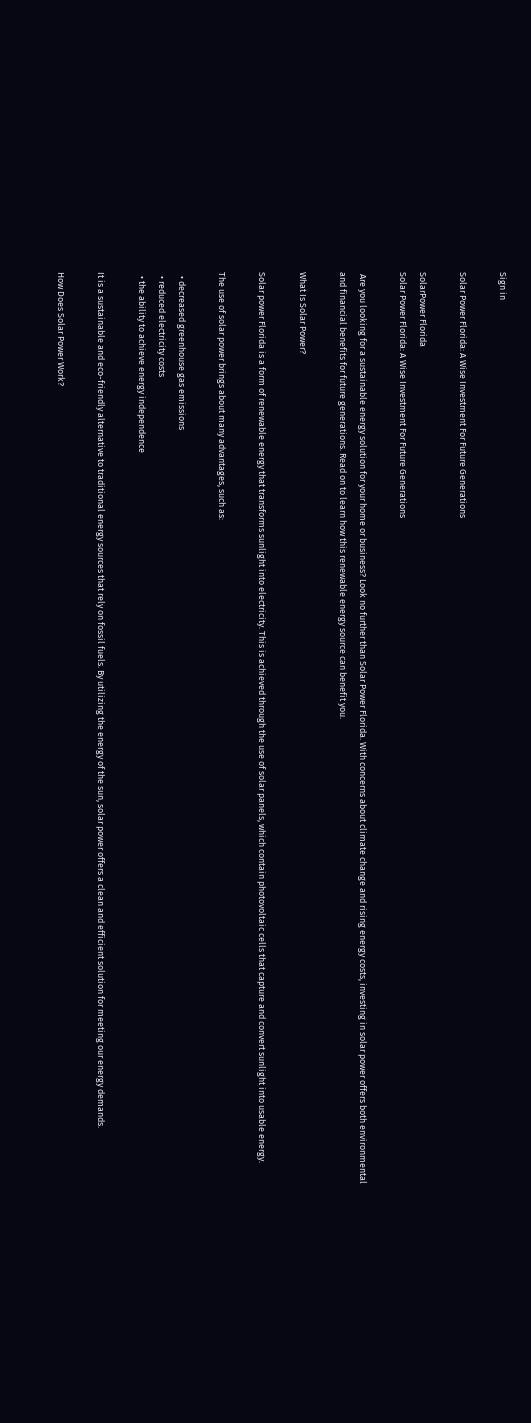Sign in

Solar Power Florida: A Wise Investment For Future Generations

SolarPower Florida
Solar Power Florida: A Wise Investment For Future Generations

 Are you looking for a sustainable energy solution for your home or business? Look no further than Solar Power Florida. With concerns about climate change and rising energy costs, investing in solar power offers both environmental and financial benefits for future generations. Read on to learn how this renewable energy source can benefit you.

What Is Solar Power?

Solar power Florida is a form of renewable energy that transforms sunlight into electricity. This is achieved through the use of solar panels, which contain photovoltaic cells that capture and convert sunlight into usable energy.

The use of solar power brings about many advantages, such as:

  • decreased greenhouse gas emissions
  • reduced electricity costs
  • the ability to achieve energy independence

It is a sustainable and eco-friendly alternative to traditional energy sources that rely on fossil fuels. By utilizing the energy of the sun, solar power offers a clean and efficient solution for meeting our energy demands.

How Does Solar Power Work?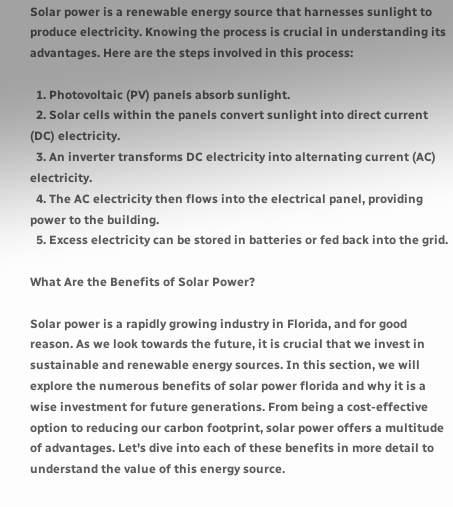Solar power is a renewable energy source that harnesses sunlight to produce electricity. Knowing the process is crucial in understanding its advantages. Here are the steps involved in this process:

  1. Photovoltaic (PV) panels absorb sunlight.
  2. Solar cells within the panels convert sunlight into direct current (DC) electricity.
  3. An inverter transforms DC electricity into alternating current (AC) electricity.
  4. The AC electricity then flows into the electrical panel, providing power to the building.
  5. Excess electricity can be stored in batteries or fed back into the grid.

What Are the Benefits of Solar Power?

Solar power is a rapidly growing industry in Florida, and for good reason. As we look towards the future, it is crucial that we invest in sustainable and renewable energy sources. In this section, we will explore the numerous benefits of solar power florida and why it is a wise investment for future generations. From being a cost-effective option to reducing our carbon footprint, solar power offers a multitude of advantages. Let's dive into each of these benefits in more detail to understand the value of this energy source.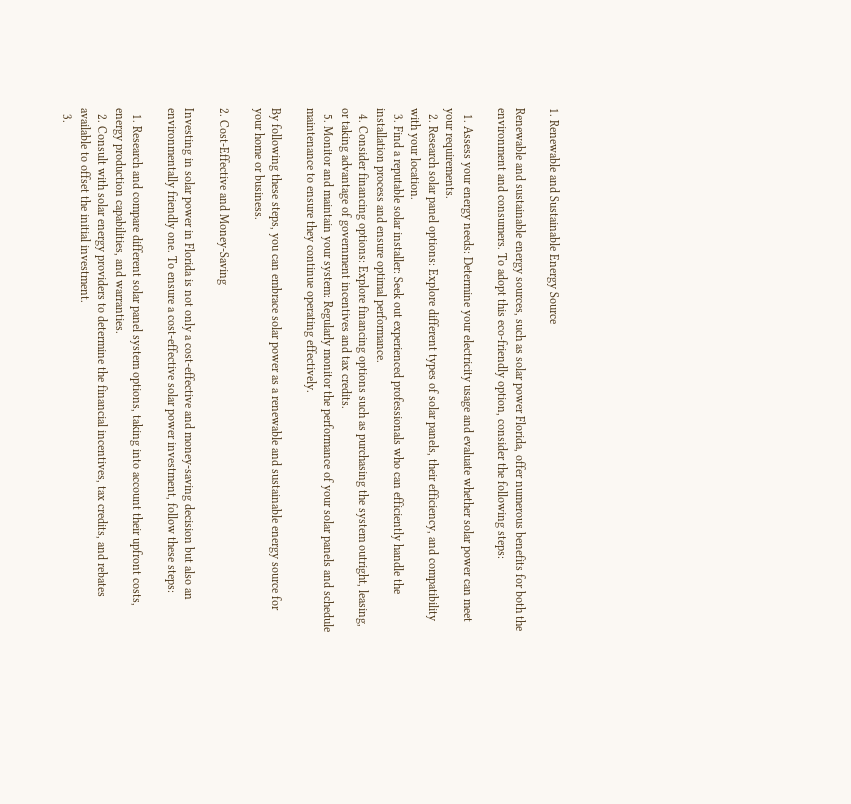1. Renewable and Sustainable Energy Source

Renewable and sustainable energy sources, such as solar power Florida, offer numerous benefits for both the environment and consumers. To adopt this eco-friendly option, consider the following steps:

  1. Assess your energy needs: Determine your electricity usage and evaluate whether solar power can meet your requirements.
  2. Research solar panel options: Explore different types of solar panels, their efficiency, and compatibility with your location.
  3. Find a reputable solar installer: Seek out experienced professionals who can efficiently handle the installation process and ensure optimal performance.
  4. Consider financing options: Explore financing options such as purchasing the system outright, leasing, or taking advantage of government incentives and tax credits.
  5. Monitor and maintain your system: Regularly monitor the performance of your solar panels and schedule maintenance to ensure they continue operating effectively.

By following these steps, you can embrace solar power as a renewable and sustainable energy source for your home or business.

2. Cost-Effective and Money-Saving

Investing in solar power in Florida is not only a cost-effective and money-saving decision but also an environmentally friendly one. To ensure a cost-effective solar power investment, follow these steps:

  1. Research and compare different solar panel system options, taking into account their upfront costs, energy production capabilities, and warranties.
  2. Consult with solar energy providers to determine the financial incentives, tax credits, and rebates available to offset the initial investment.
  3.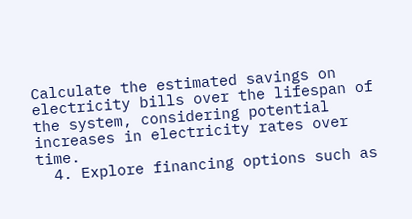Calculate the estimated savings on electricity bills over the lifespan of the system, considering potential increases in electricity rates over time.
  4. Explore financing options such as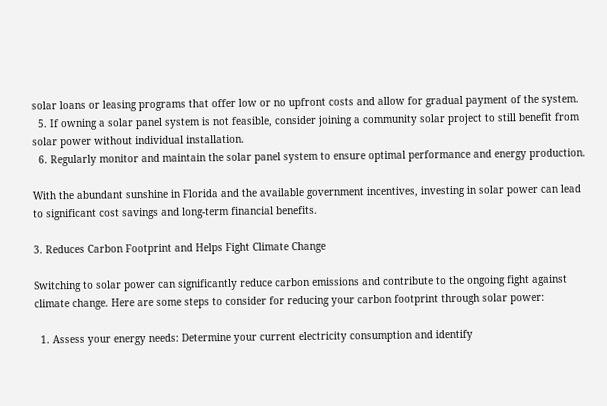solar loans or leasing programs that offer low or no upfront costs and allow for gradual payment of the system.
  5. If owning a solar panel system is not feasible, consider joining a community solar project to still benefit from solar power without individual installation.
  6. Regularly monitor and maintain the solar panel system to ensure optimal performance and energy production.

With the abundant sunshine in Florida and the available government incentives, investing in solar power can lead to significant cost savings and long-term financial benefits.

3. Reduces Carbon Footprint and Helps Fight Climate Change

Switching to solar power can significantly reduce carbon emissions and contribute to the ongoing fight against climate change. Here are some steps to consider for reducing your carbon footprint through solar power:

  1. Assess your energy needs: Determine your current electricity consumption and identify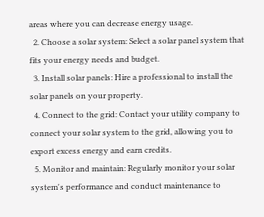areas where you can decrease energy usage.
  2. Choose a solar system: Select a solar panel system that fits your energy needs and budget.
  3. Install solar panels: Hire a professional to install the solar panels on your property.
  4. Connect to the grid: Contact your utility company to connect your solar system to the grid, allowing you to export excess energy and earn credits.
  5. Monitor and maintain: Regularly monitor your solar system's performance and conduct maintenance to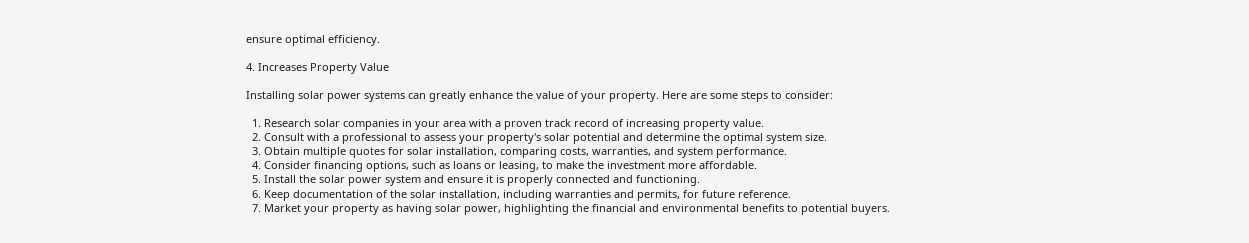ensure optimal efficiency.

4. Increases Property Value

Installing solar power systems can greatly enhance the value of your property. Here are some steps to consider:

  1. Research solar companies in your area with a proven track record of increasing property value.
  2. Consult with a professional to assess your property's solar potential and determine the optimal system size.
  3. Obtain multiple quotes for solar installation, comparing costs, warranties, and system performance.
  4. Consider financing options, such as loans or leasing, to make the investment more affordable.
  5. Install the solar power system and ensure it is properly connected and functioning.
  6. Keep documentation of the solar installation, including warranties and permits, for future reference.
  7. Market your property as having solar power, highlighting the financial and environmental benefits to potential buyers.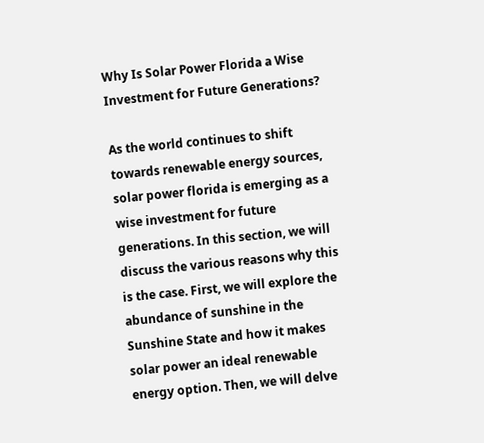Why Is Solar Power Florida a Wise Investment for Future Generations?

As the world continues to shift towards renewable energy sources, solar power florida is emerging as a wise investment for future generations. In this section, we will discuss the various reasons why this is the case. First, we will explore the abundance of sunshine in the Sunshine State and how it makes solar power an ideal renewable energy option. Then, we will delve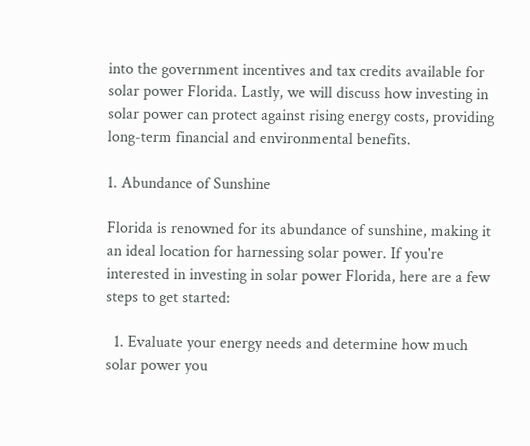into the government incentives and tax credits available for solar power Florida. Lastly, we will discuss how investing in solar power can protect against rising energy costs, providing long-term financial and environmental benefits.

1. Abundance of Sunshine

Florida is renowned for its abundance of sunshine, making it an ideal location for harnessing solar power. If you're interested in investing in solar power Florida, here are a few steps to get started:

  1. Evaluate your energy needs and determine how much solar power you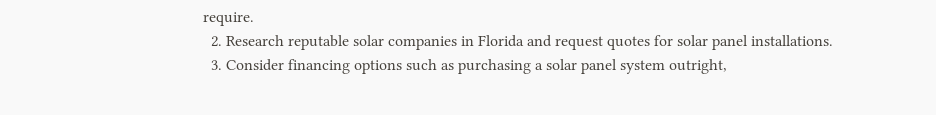require.
  2. Research reputable solar companies in Florida and request quotes for solar panel installations.
  3. Consider financing options such as purchasing a solar panel system outright,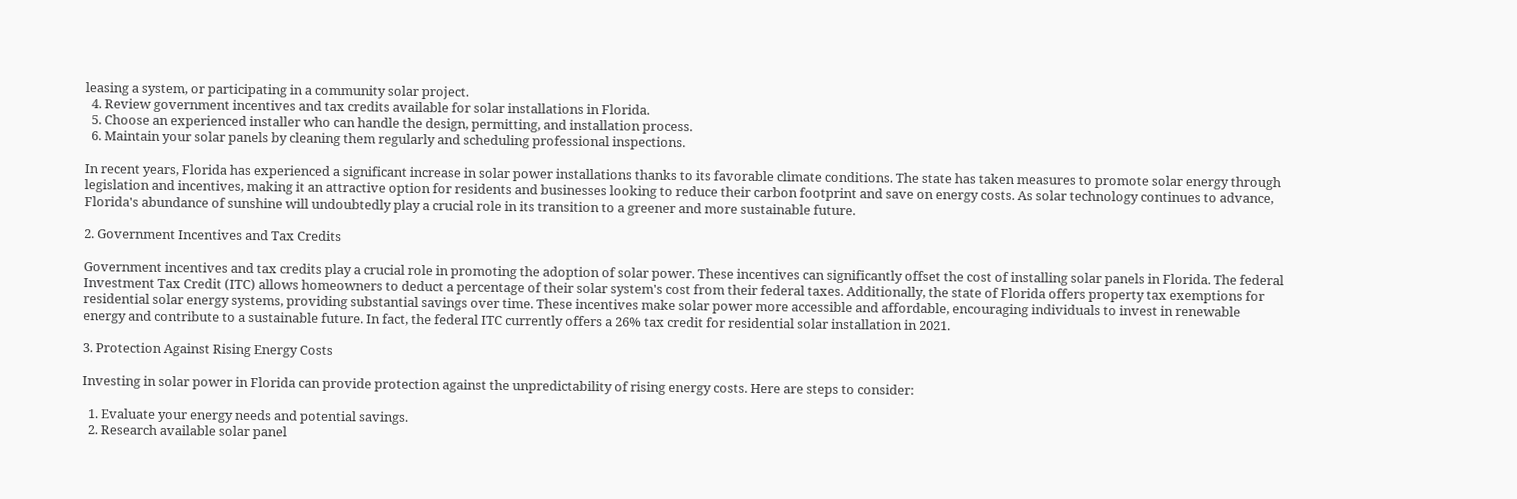leasing a system, or participating in a community solar project.
  4. Review government incentives and tax credits available for solar installations in Florida.
  5. Choose an experienced installer who can handle the design, permitting, and installation process.
  6. Maintain your solar panels by cleaning them regularly and scheduling professional inspections.

In recent years, Florida has experienced a significant increase in solar power installations thanks to its favorable climate conditions. The state has taken measures to promote solar energy through legislation and incentives, making it an attractive option for residents and businesses looking to reduce their carbon footprint and save on energy costs. As solar technology continues to advance, Florida's abundance of sunshine will undoubtedly play a crucial role in its transition to a greener and more sustainable future.

2. Government Incentives and Tax Credits

Government incentives and tax credits play a crucial role in promoting the adoption of solar power. These incentives can significantly offset the cost of installing solar panels in Florida. The federal Investment Tax Credit (ITC) allows homeowners to deduct a percentage of their solar system's cost from their federal taxes. Additionally, the state of Florida offers property tax exemptions for residential solar energy systems, providing substantial savings over time. These incentives make solar power more accessible and affordable, encouraging individuals to invest in renewable energy and contribute to a sustainable future. In fact, the federal ITC currently offers a 26% tax credit for residential solar installation in 2021.

3. Protection Against Rising Energy Costs

Investing in solar power in Florida can provide protection against the unpredictability of rising energy costs. Here are steps to consider:

  1. Evaluate your energy needs and potential savings.
  2. Research available solar panel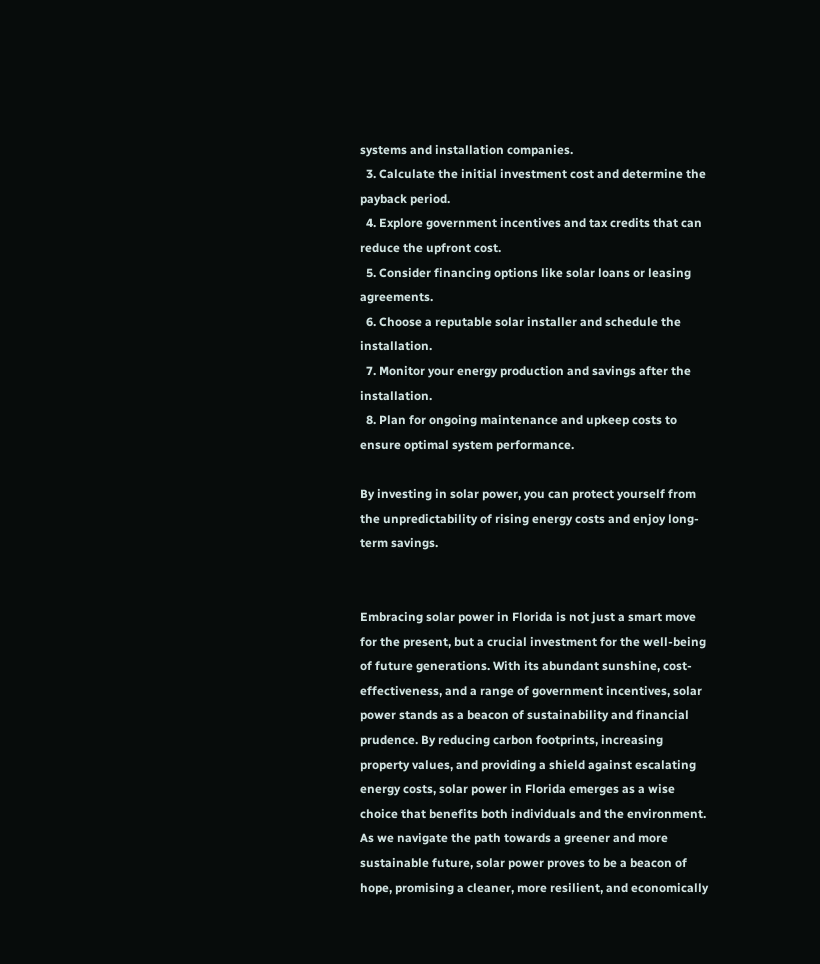systems and installation companies.
  3. Calculate the initial investment cost and determine the payback period.
  4. Explore government incentives and tax credits that can reduce the upfront cost.
  5. Consider financing options like solar loans or leasing agreements.
  6. Choose a reputable solar installer and schedule the installation.
  7. Monitor your energy production and savings after the installation.
  8. Plan for ongoing maintenance and upkeep costs to ensure optimal system performance.

By investing in solar power, you can protect yourself from the unpredictability of rising energy costs and enjoy long-term savings.


Embracing solar power in Florida is not just a smart move for the present, but a crucial investment for the well-being of future generations. With its abundant sunshine, cost-effectiveness, and a range of government incentives, solar power stands as a beacon of sustainability and financial prudence. By reducing carbon footprints, increasing property values, and providing a shield against escalating energy costs, solar power in Florida emerges as a wise choice that benefits both individuals and the environment. As we navigate the path towards a greener and more sustainable future, solar power proves to be a beacon of hope, promising a cleaner, more resilient, and economically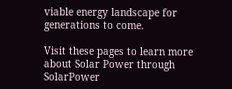viable energy landscape for generations to come.

Visit these pages to learn more about Solar Power through SolarPower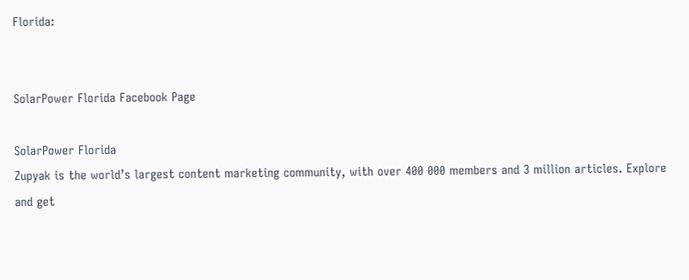Florida:


SolarPower Florida Facebook Page

SolarPower Florida
Zupyak is the world’s largest content marketing community, with over 400 000 members and 3 million articles. Explore and get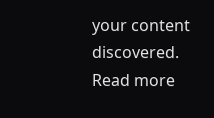your content discovered.
Read more